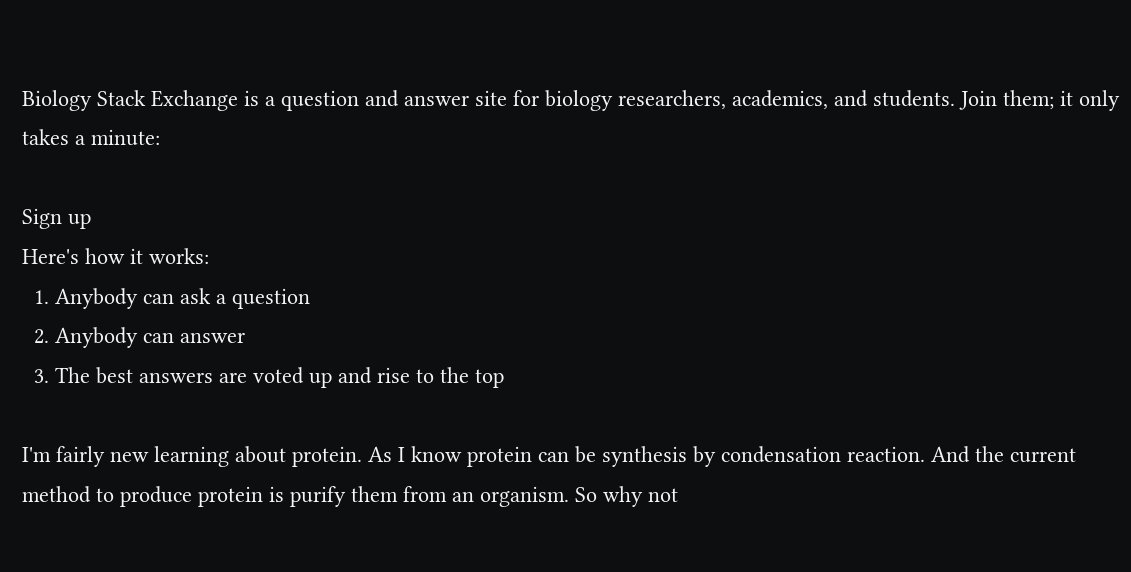Biology Stack Exchange is a question and answer site for biology researchers, academics, and students. Join them; it only takes a minute:

Sign up
Here's how it works:
  1. Anybody can ask a question
  2. Anybody can answer
  3. The best answers are voted up and rise to the top

I'm fairly new learning about protein. As I know protein can be synthesis by condensation reaction. And the current method to produce protein is purify them from an organism. So why not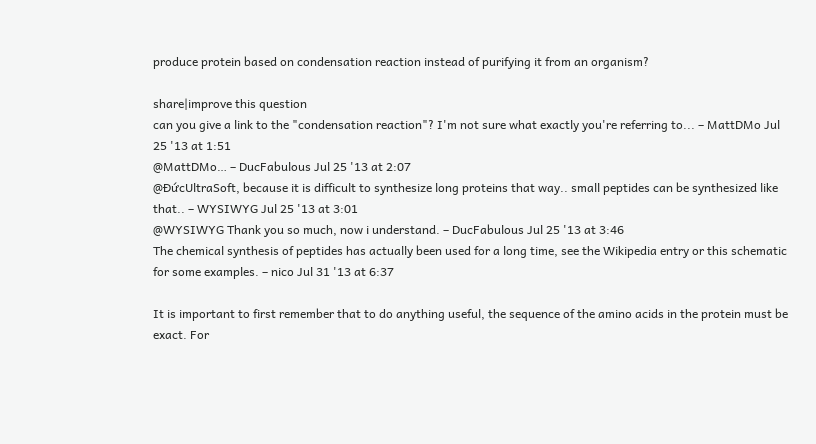produce protein based on condensation reaction instead of purifying it from an organism?

share|improve this question
can you give a link to the "condensation reaction"? I'm not sure what exactly you're referring to... – MattDMo Jul 25 '13 at 1:51
@MattDMo… – DucFabulous Jul 25 '13 at 2:07
@ĐứcUltraSoft, because it is difficult to synthesize long proteins that way.. small peptides can be synthesized like that.. – WYSIWYG Jul 25 '13 at 3:01
@WYSIWYG Thank you so much, now i understand. – DucFabulous Jul 25 '13 at 3:46
The chemical synthesis of peptides has actually been used for a long time, see the Wikipedia entry or this schematic for some examples. – nico Jul 31 '13 at 6:37

It is important to first remember that to do anything useful, the sequence of the amino acids in the protein must be exact. For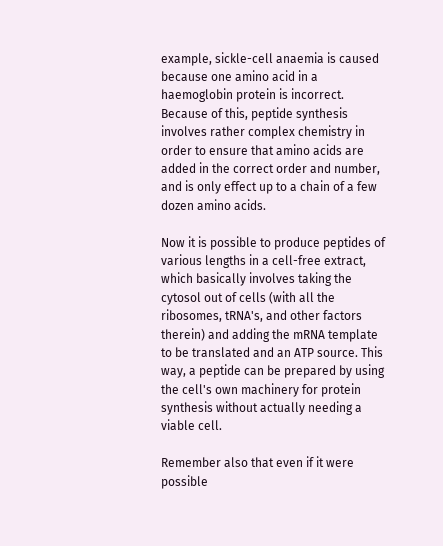example, sickle-cell anaemia is caused because one amino acid in a haemoglobin protein is incorrect. Because of this, peptide synthesis involves rather complex chemistry in order to ensure that amino acids are added in the correct order and number, and is only effect up to a chain of a few dozen amino acids.

Now it is possible to produce peptides of various lengths in a cell-free extract, which basically involves taking the cytosol out of cells (with all the ribosomes, tRNA's, and other factors therein) and adding the mRNA template to be translated and an ATP source. This way, a peptide can be prepared by using the cell's own machinery for protein synthesis without actually needing a viable cell.

Remember also that even if it were possible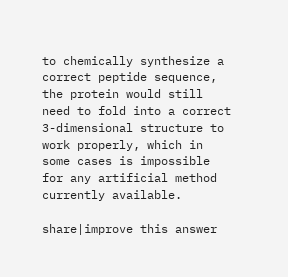to chemically synthesize a correct peptide sequence, the protein would still need to fold into a correct 3-dimensional structure to work properly, which in some cases is impossible for any artificial method currently available.

share|improve this answer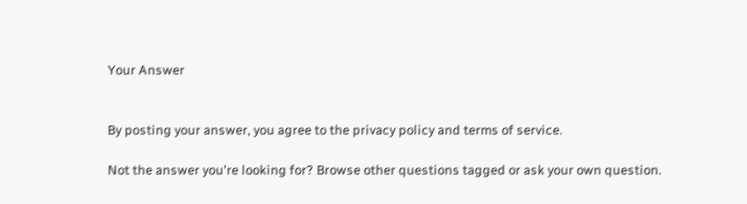Your Answer


By posting your answer, you agree to the privacy policy and terms of service.

Not the answer you're looking for? Browse other questions tagged or ask your own question.